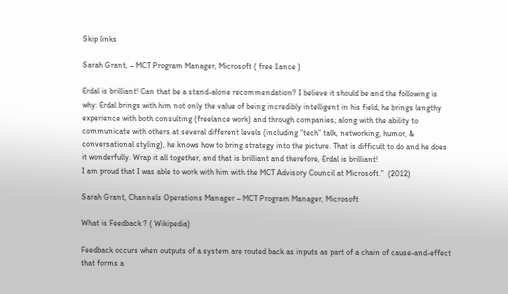Skip links

Sarah Grant, – MCT Program Manager, Microsoft ( free 1ance )

Erdal is brilliant! Can that be a stand-alone recommendation? I believe it should be and the following is why: Erdal brings with him not only the value of being incredibly intelligent in his field; he brings lengthy experience with both consulting (freelance work) and through companies; along with the ability to communicate with others at several different levels (including “tech” talk, networking, humor, & conversational styling), he knows how to bring strategy into the picture. That is difficult to do and he does it wonderfully. Wrap it all together, and that is brilliant and therefore, Erdal is brilliant!
I am proud that I was able to work with him with the MCT Advisory Council at Microsoft.”  (2012)

Sarah Grant, Channels Operations Manager – MCT Program Manager, Microsoft

What is Feedback ? ( Wikipedia)

Feedback occurs when outputs of a system are routed back as inputs as part of a chain of cause-and-effect that forms a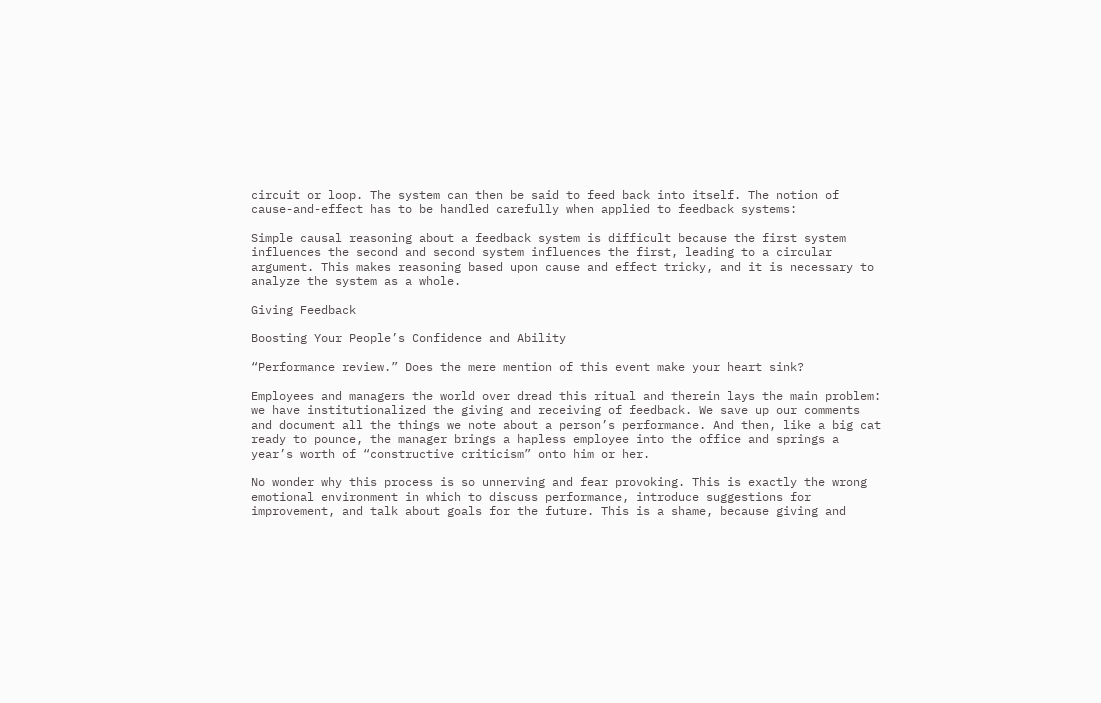circuit or loop. The system can then be said to feed back into itself. The notion of cause-and-effect has to be handled carefully when applied to feedback systems:

Simple causal reasoning about a feedback system is difficult because the first system influences the second and second system influences the first, leading to a circular argument. This makes reasoning based upon cause and effect tricky, and it is necessary to analyze the system as a whole.

Giving Feedback

Boosting Your People’s Confidence and Ability

“Performance review.” Does the mere mention of this event make your heart sink?

Employees and managers the world over dread this ritual and therein lays the main problem: we have institutionalized the giving and receiving of feedback. We save up our comments and document all the things we note about a person’s performance. And then, like a big cat ready to pounce, the manager brings a hapless employee into the office and springs a year’s worth of “constructive criticism” onto him or her.

No wonder why this process is so unnerving and fear provoking. This is exactly the wrong emotional environment in which to discuss performance, introduce suggestions for improvement, and talk about goals for the future. This is a shame, because giving and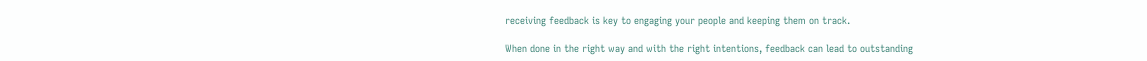receiving feedback is key to engaging your people and keeping them on track.

When done in the right way and with the right intentions, feedback can lead to outstanding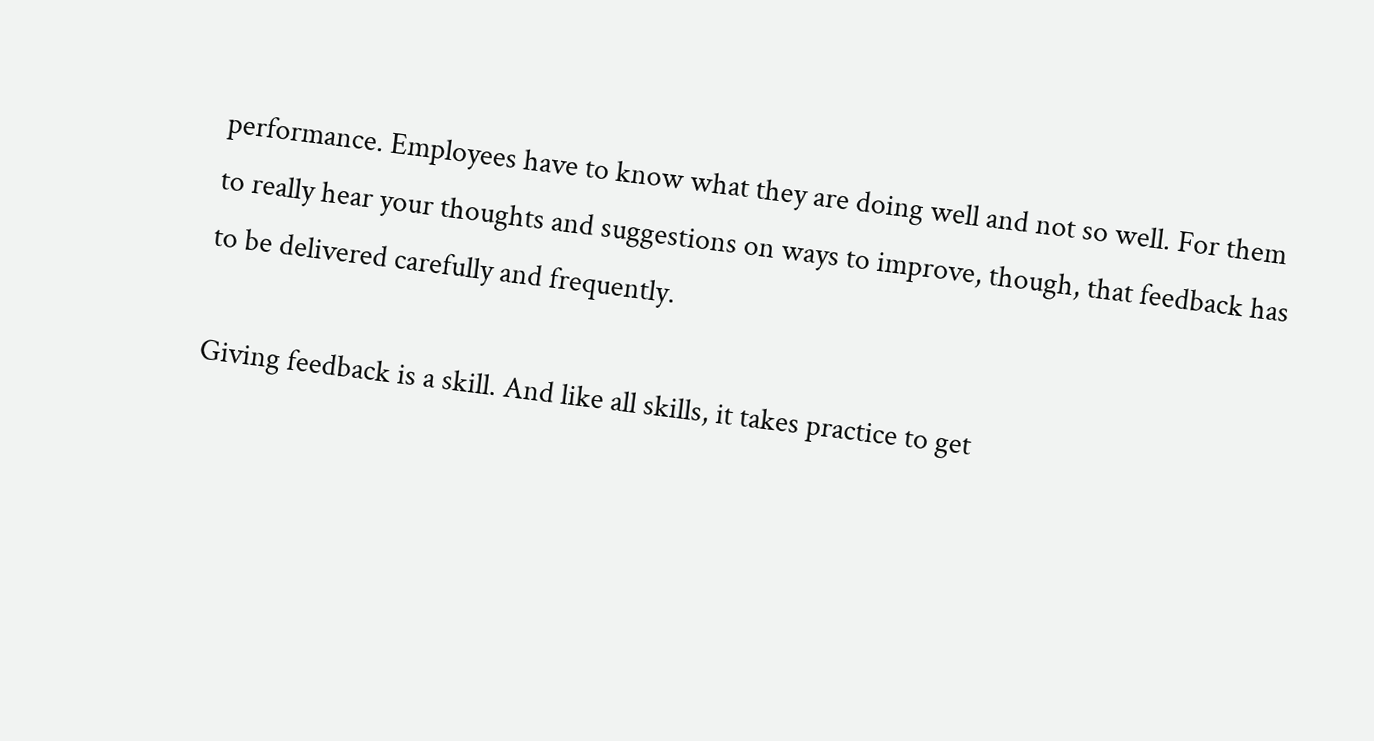performance. Employees have to know what they are doing well and not so well. For them to really hear your thoughts and suggestions on ways to improve, though, that feedback has to be delivered carefully and frequently.

Giving feedback is a skill. And like all skills, it takes practice to get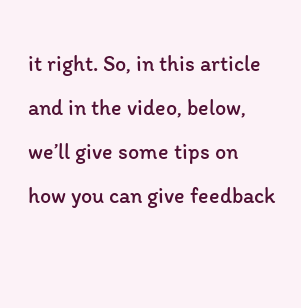it right. So, in this article and in the video, below, we’ll give some tips on how you can give feedback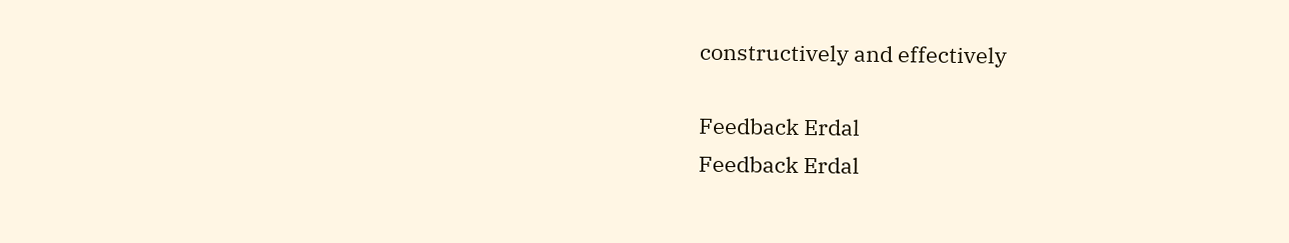constructively and effectively

Feedback Erdal
Feedback Erdal